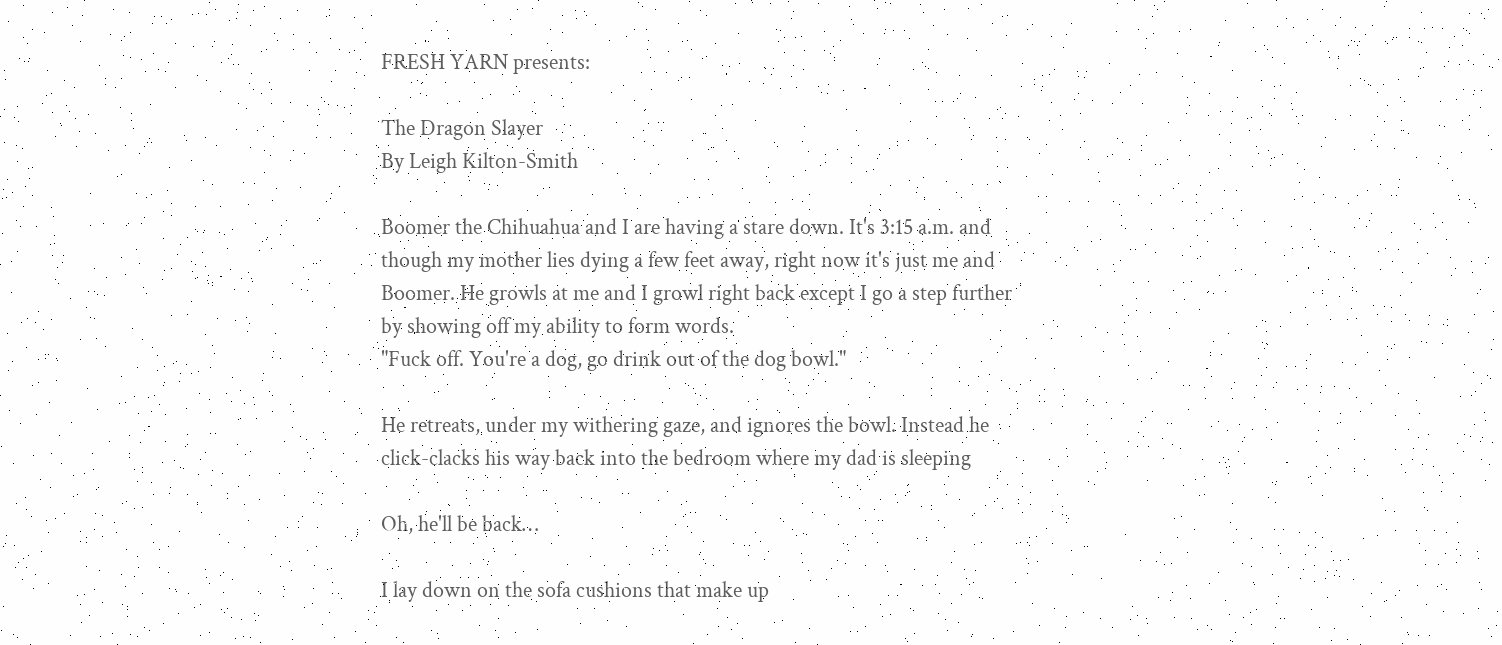FRESH YARN presents:

The Dragon Slayer
By Leigh Kilton-Smith

Boomer the Chihuahua and I are having a stare down. It's 3:15 a.m. and though my mother lies dying a few feet away, right now it's just me and Boomer. He growls at me and I growl right back except I go a step further by showing off my ability to form words.
"Fuck off. You're a dog, go drink out of the dog bowl."

He retreats, under my withering gaze, and ignores the bowl. Instead he click-clacks his way back into the bedroom where my dad is sleeping

Oh, he'll be back…

I lay down on the sofa cushions that make up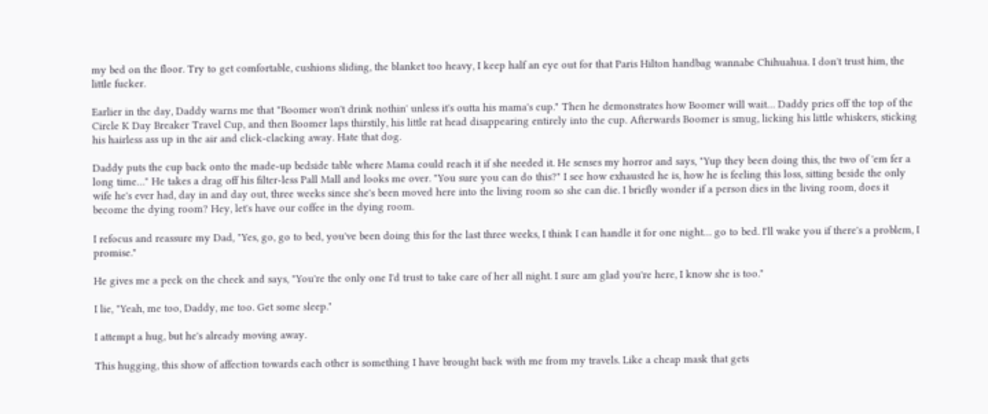my bed on the floor. Try to get comfortable, cushions sliding, the blanket too heavy, I keep half an eye out for that Paris Hilton handbag wannabe Chihuahua. I don't trust him, the little fucker.

Earlier in the day, Daddy warns me that "Boomer won't drink nothin' unless it's outta his mama's cup." Then he demonstrates how Boomer will wait… Daddy pries off the top of the Circle K Day Breaker Travel Cup, and then Boomer laps thirstily, his little rat head disappearing entirely into the cup. Afterwards Boomer is smug, licking his little whiskers, sticking his hairless ass up in the air and click-clacking away. Hate that dog.

Daddy puts the cup back onto the made-up bedside table where Mama could reach it if she needed it. He senses my horror and says, "Yup they been doing this, the two of 'em fer a long time…" He takes a drag off his filter-less Pall Mall and looks me over. "You sure you can do this?" I see how exhausted he is, how he is feeling this loss, sitting beside the only wife he's ever had, day in and day out, three weeks since she's been moved here into the living room so she can die. I briefly wonder if a person dies in the living room, does it become the dying room? Hey, let's have our coffee in the dying room.

I refocus and reassure my Dad, "Yes, go, go to bed, you've been doing this for the last three weeks, I think I can handle it for one night… go to bed. I'll wake you if there's a problem, I promise."

He gives me a peck on the cheek and says, "You're the only one I'd trust to take care of her all night. I sure am glad you're here, I know she is too."

I lie, "Yeah, me too, Daddy, me too. Get some sleep."

I attempt a hug, but he's already moving away.

This hugging, this show of affection towards each other is something I have brought back with me from my travels. Like a cheap mask that gets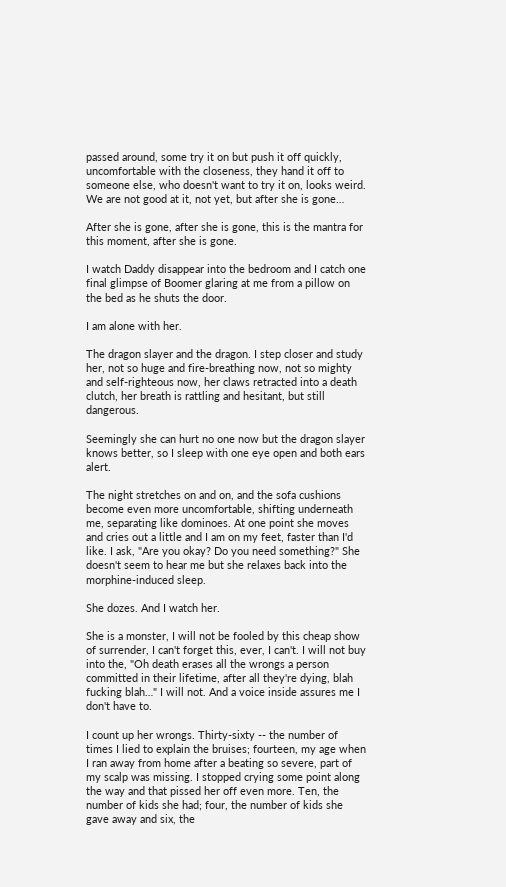passed around, some try it on but push it off quickly, uncomfortable with the closeness, they hand it off to someone else, who doesn't want to try it on, looks weird. We are not good at it, not yet, but after she is gone…

After she is gone, after she is gone, this is the mantra for this moment, after she is gone.

I watch Daddy disappear into the bedroom and I catch one final glimpse of Boomer glaring at me from a pillow on the bed as he shuts the door.

I am alone with her.

The dragon slayer and the dragon. I step closer and study her, not so huge and fire-breathing now, not so mighty and self-righteous now, her claws retracted into a death clutch, her breath is rattling and hesitant, but still dangerous.

Seemingly she can hurt no one now but the dragon slayer knows better, so I sleep with one eye open and both ears alert.

The night stretches on and on, and the sofa cushions become even more uncomfortable, shifting underneath me, separating like dominoes. At one point she moves and cries out a little and I am on my feet, faster than I'd like. I ask, "Are you okay? Do you need something?" She doesn't seem to hear me but she relaxes back into the morphine-induced sleep.

She dozes. And I watch her.

She is a monster, I will not be fooled by this cheap show of surrender, I can't forget this, ever, I can't. I will not buy into the, "Oh death erases all the wrongs a person committed in their lifetime, after all they're dying, blah fucking blah…" I will not. And a voice inside assures me I don't have to.

I count up her wrongs. Thirty-sixty -- the number of times I lied to explain the bruises; fourteen, my age when I ran away from home after a beating so severe, part of my scalp was missing. I stopped crying some point along the way and that pissed her off even more. Ten, the number of kids she had; four, the number of kids she gave away and six, the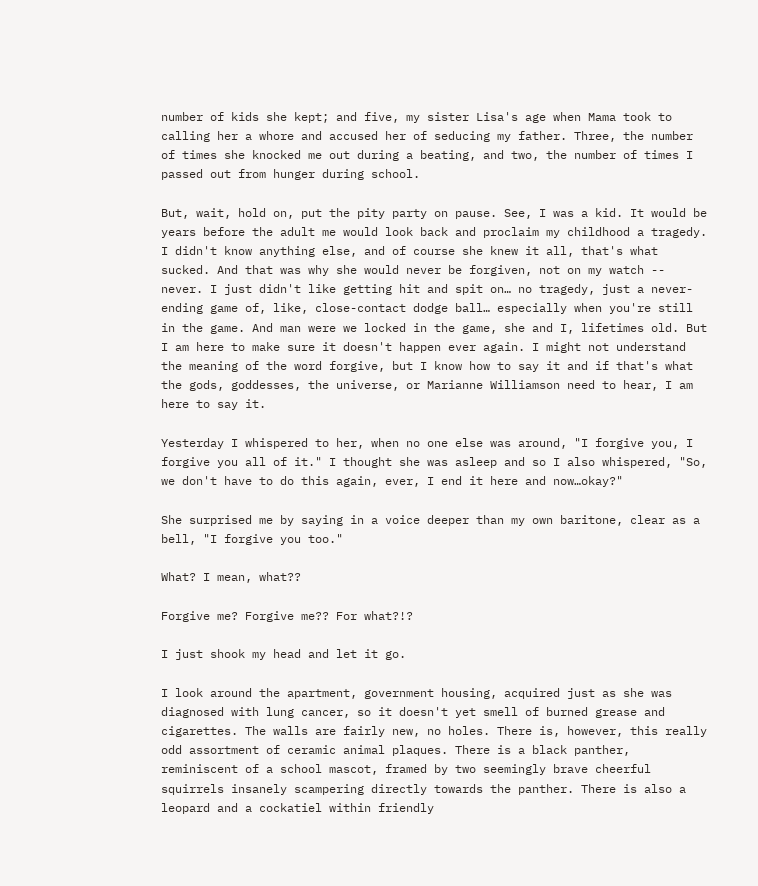number of kids she kept; and five, my sister Lisa's age when Mama took to calling her a whore and accused her of seducing my father. Three, the number of times she knocked me out during a beating, and two, the number of times I passed out from hunger during school.

But, wait, hold on, put the pity party on pause. See, I was a kid. It would be years before the adult me would look back and proclaim my childhood a tragedy. I didn't know anything else, and of course she knew it all, that's what sucked. And that was why she would never be forgiven, not on my watch -- never. I just didn't like getting hit and spit on… no tragedy, just a never-ending game of, like, close-contact dodge ball… especially when you're still in the game. And man were we locked in the game, she and I, lifetimes old. But I am here to make sure it doesn't happen ever again. I might not understand the meaning of the word forgive, but I know how to say it and if that's what the gods, goddesses, the universe, or Marianne Williamson need to hear, I am here to say it.

Yesterday I whispered to her, when no one else was around, "I forgive you, I forgive you all of it." I thought she was asleep and so I also whispered, "So, we don't have to do this again, ever, I end it here and now…okay?"

She surprised me by saying in a voice deeper than my own baritone, clear as a bell, "I forgive you too."

What? I mean, what??

Forgive me? Forgive me?? For what?!?

I just shook my head and let it go.

I look around the apartment, government housing, acquired just as she was diagnosed with lung cancer, so it doesn't yet smell of burned grease and cigarettes. The walls are fairly new, no holes. There is, however, this really odd assortment of ceramic animal plaques. There is a black panther, reminiscent of a school mascot, framed by two seemingly brave cheerful squirrels insanely scampering directly towards the panther. There is also a leopard and a cockatiel within friendly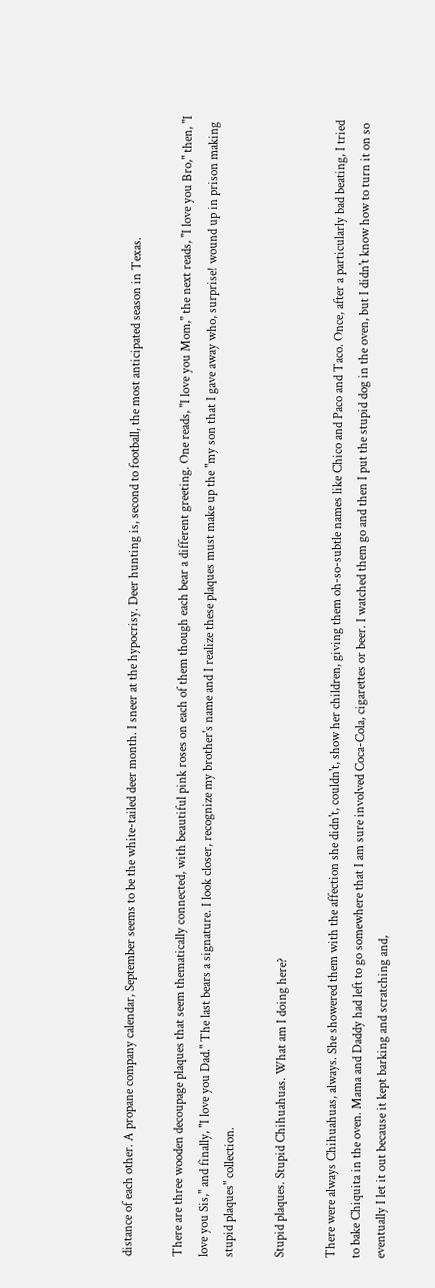distance of each other. A propane company calendar, September seems to be the white-tailed deer month. I sneer at the hypocrisy. Deer hunting is, second to football, the most anticipated season in Texas.

There are three wooden decoupage plaques that seem thematically connected, with beautiful pink roses on each of them though each bear a different greeting. One reads, "I love you Mom," the next reads, "I love you Bro," then, "I love you Sis," and finally, "I love you Dad." The last bears a signature. I look closer, recognize my brother's name and I realize these plaques must make up the "my son that I gave away who, surprise! wound up in prison making stupid plaques" collection.

Stupid plaques. Stupid Chihuahuas. What am I doing here?

There were always Chihuahuas, always. She showered them with the affection she didn't, couldn't, show her children, giving them oh-so-subtle names like Chico and Paco and Taco. Once, after a particularly bad beating, I tried to bake Chiquita in the oven. Mama and Daddy had left to go somewhere that I am sure involved Coca-Cola, cigarettes or beer. I watched them go and then I put the stupid dog in the oven, but I didn't know how to turn it on so eventually I let it out because it kept barking and scratching and,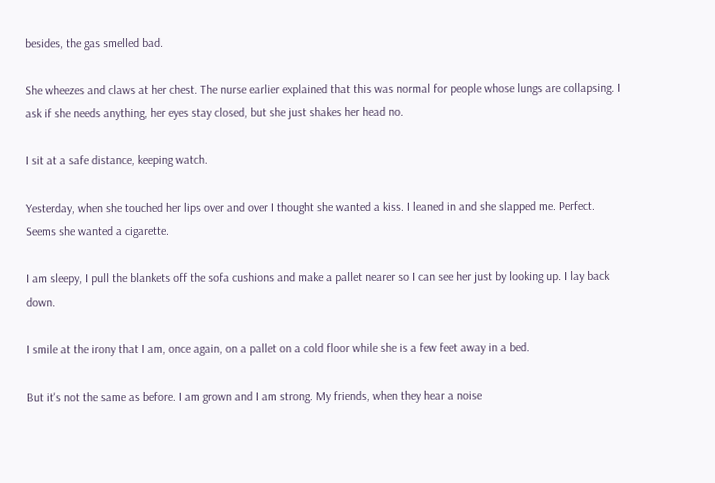besides, the gas smelled bad.

She wheezes and claws at her chest. The nurse earlier explained that this was normal for people whose lungs are collapsing. I ask if she needs anything, her eyes stay closed, but she just shakes her head no.

I sit at a safe distance, keeping watch.

Yesterday, when she touched her lips over and over I thought she wanted a kiss. I leaned in and she slapped me. Perfect. Seems she wanted a cigarette.

I am sleepy, I pull the blankets off the sofa cushions and make a pallet nearer so I can see her just by looking up. I lay back down.

I smile at the irony that I am, once again, on a pallet on a cold floor while she is a few feet away in a bed.

But it's not the same as before. I am grown and I am strong. My friends, when they hear a noise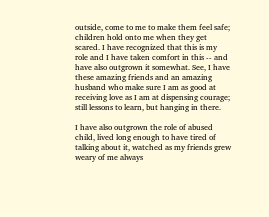outside, come to me to make them feel safe; children hold onto me when they get scared. I have recognized that this is my role and I have taken comfort in this -- and have also outgrown it somewhat. See, I have these amazing friends and an amazing husband who make sure I am as good at receiving love as I am at dispensing courage; still lessons to learn, but hanging in there.

I have also outgrown the role of abused child, lived long enough to have tired of talking about it, watched as my friends grew weary of me always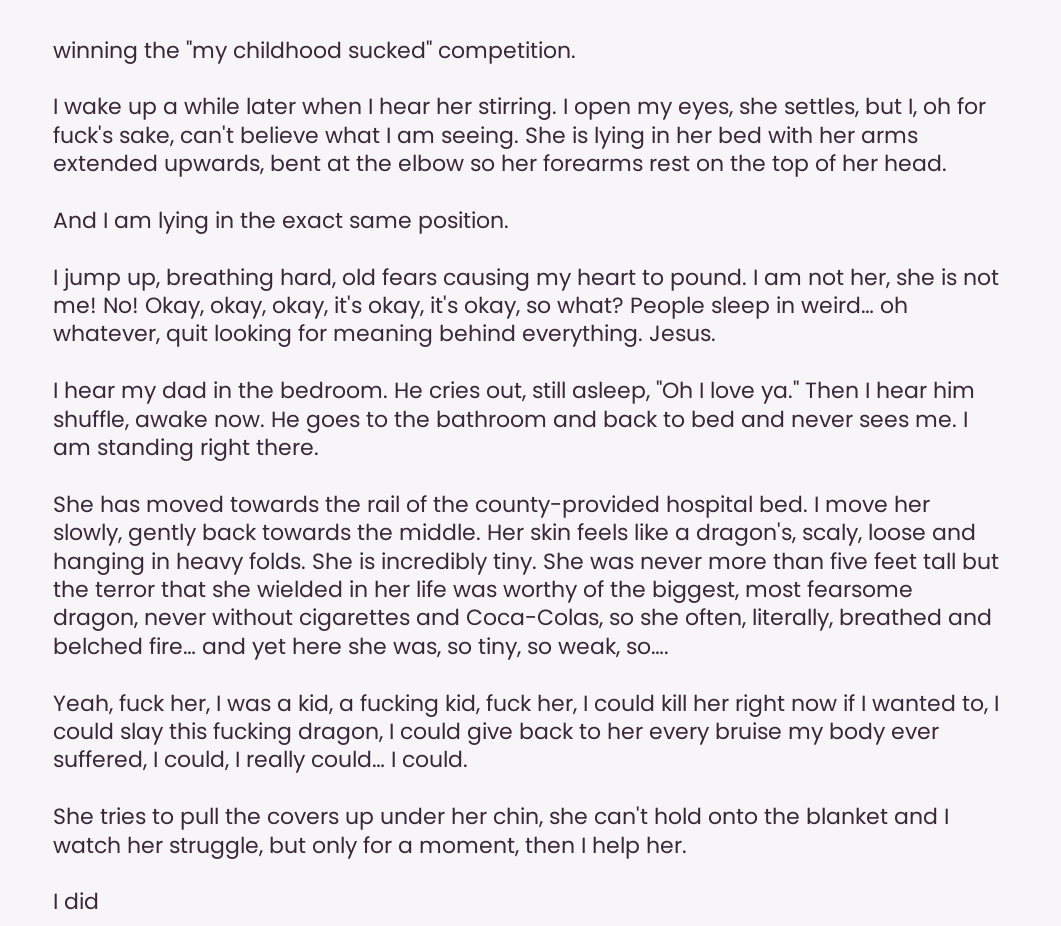winning the "my childhood sucked" competition.

I wake up a while later when I hear her stirring. I open my eyes, she settles, but I, oh for fuck's sake, can't believe what I am seeing. She is lying in her bed with her arms extended upwards, bent at the elbow so her forearms rest on the top of her head.

And I am lying in the exact same position.

I jump up, breathing hard, old fears causing my heart to pound. I am not her, she is not me! No! Okay, okay, okay, it's okay, it's okay, so what? People sleep in weird… oh whatever, quit looking for meaning behind everything. Jesus.

I hear my dad in the bedroom. He cries out, still asleep, "Oh I love ya." Then I hear him shuffle, awake now. He goes to the bathroom and back to bed and never sees me. I am standing right there.

She has moved towards the rail of the county-provided hospital bed. I move her slowly, gently back towards the middle. Her skin feels like a dragon's, scaly, loose and hanging in heavy folds. She is incredibly tiny. She was never more than five feet tall but the terror that she wielded in her life was worthy of the biggest, most fearsome dragon, never without cigarettes and Coca-Colas, so she often, literally, breathed and belched fire… and yet here she was, so tiny, so weak, so….

Yeah, fuck her, I was a kid, a fucking kid, fuck her, I could kill her right now if I wanted to, I could slay this fucking dragon, I could give back to her every bruise my body ever suffered, I could, I really could… I could.

She tries to pull the covers up under her chin, she can't hold onto the blanket and I watch her struggle, but only for a moment, then I help her.

I did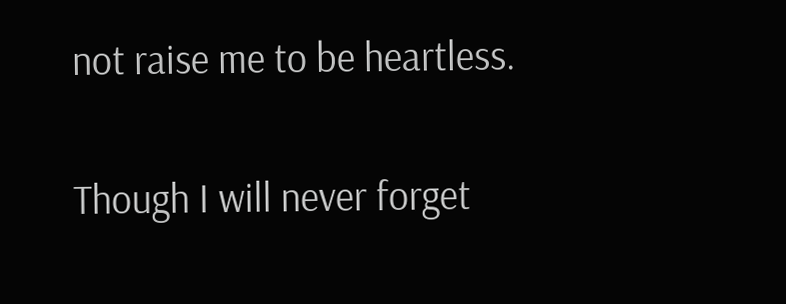not raise me to be heartless.

Though I will never forget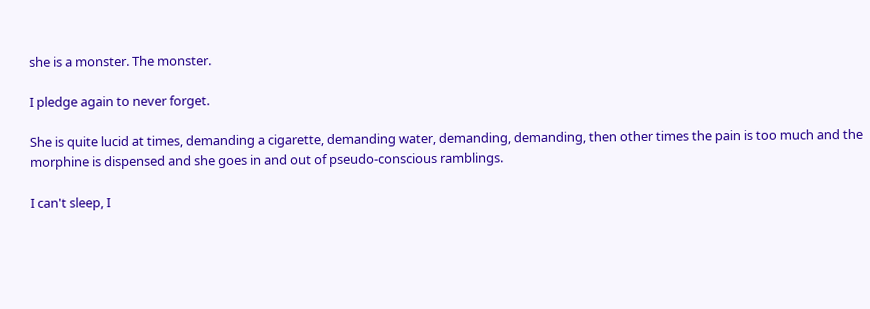she is a monster. The monster.

I pledge again to never forget.

She is quite lucid at times, demanding a cigarette, demanding water, demanding, demanding, then other times the pain is too much and the morphine is dispensed and she goes in and out of pseudo-conscious ramblings.

I can't sleep, I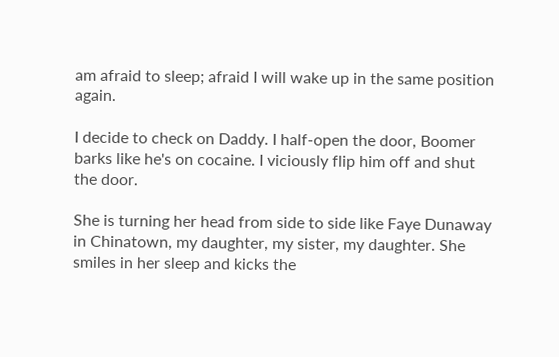am afraid to sleep; afraid I will wake up in the same position again.

I decide to check on Daddy. I half-open the door, Boomer barks like he's on cocaine. I viciously flip him off and shut the door.

She is turning her head from side to side like Faye Dunaway in Chinatown, my daughter, my sister, my daughter. She smiles in her sleep and kicks the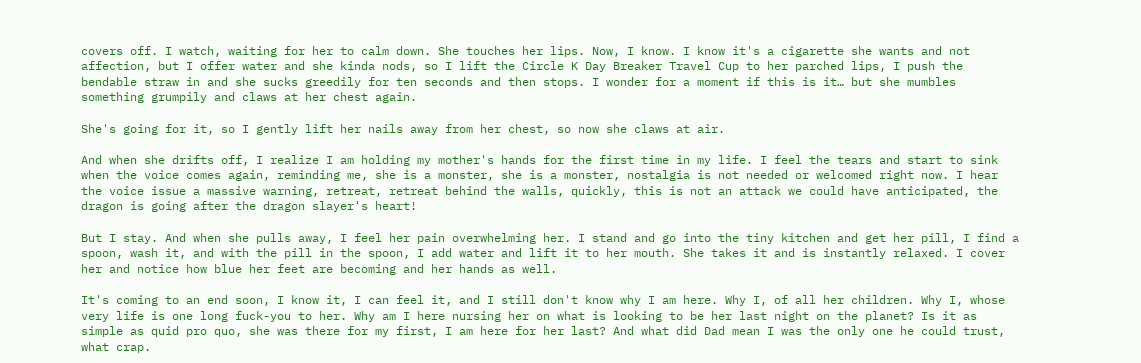covers off. I watch, waiting for her to calm down. She touches her lips. Now, I know. I know it's a cigarette she wants and not affection, but I offer water and she kinda nods, so I lift the Circle K Day Breaker Travel Cup to her parched lips, I push the bendable straw in and she sucks greedily for ten seconds and then stops. I wonder for a moment if this is it… but she mumbles something grumpily and claws at her chest again.

She's going for it, so I gently lift her nails away from her chest, so now she claws at air.

And when she drifts off, I realize I am holding my mother's hands for the first time in my life. I feel the tears and start to sink when the voice comes again, reminding me, she is a monster, she is a monster, nostalgia is not needed or welcomed right now. I hear the voice issue a massive warning, retreat, retreat behind the walls, quickly, this is not an attack we could have anticipated, the dragon is going after the dragon slayer's heart!

But I stay. And when she pulls away, I feel her pain overwhelming her. I stand and go into the tiny kitchen and get her pill, I find a spoon, wash it, and with the pill in the spoon, I add water and lift it to her mouth. She takes it and is instantly relaxed. I cover her and notice how blue her feet are becoming and her hands as well.

It's coming to an end soon, I know it, I can feel it, and I still don't know why I am here. Why I, of all her children. Why I, whose very life is one long fuck-you to her. Why am I here nursing her on what is looking to be her last night on the planet? Is it as simple as quid pro quo, she was there for my first, I am here for her last? And what did Dad mean I was the only one he could trust, what crap.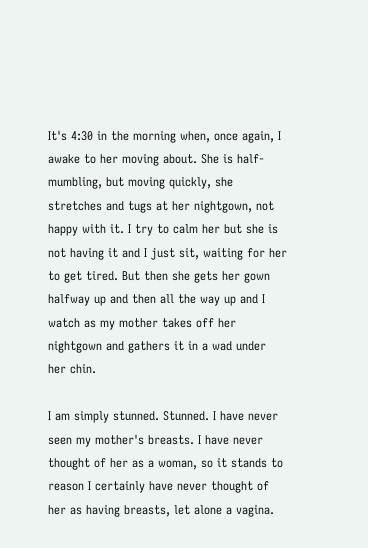It's 4:30 in the morning when, once again, I awake to her moving about. She is half-mumbling, but moving quickly, she stretches and tugs at her nightgown, not happy with it. I try to calm her but she is not having it and I just sit, waiting for her to get tired. But then she gets her gown halfway up and then all the way up and I watch as my mother takes off her nightgown and gathers it in a wad under her chin.

I am simply stunned. Stunned. I have never seen my mother's breasts. I have never thought of her as a woman, so it stands to reason I certainly have never thought of her as having breasts, let alone a vagina.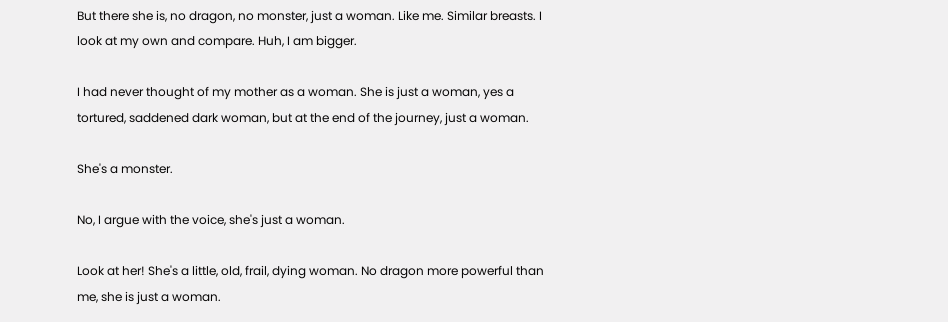But there she is, no dragon, no monster, just a woman. Like me. Similar breasts. I look at my own and compare. Huh, I am bigger.

I had never thought of my mother as a woman. She is just a woman, yes a tortured, saddened dark woman, but at the end of the journey, just a woman.

She's a monster.

No, I argue with the voice, she's just a woman.

Look at her! She's a little, old, frail, dying woman. No dragon more powerful than me, she is just a woman.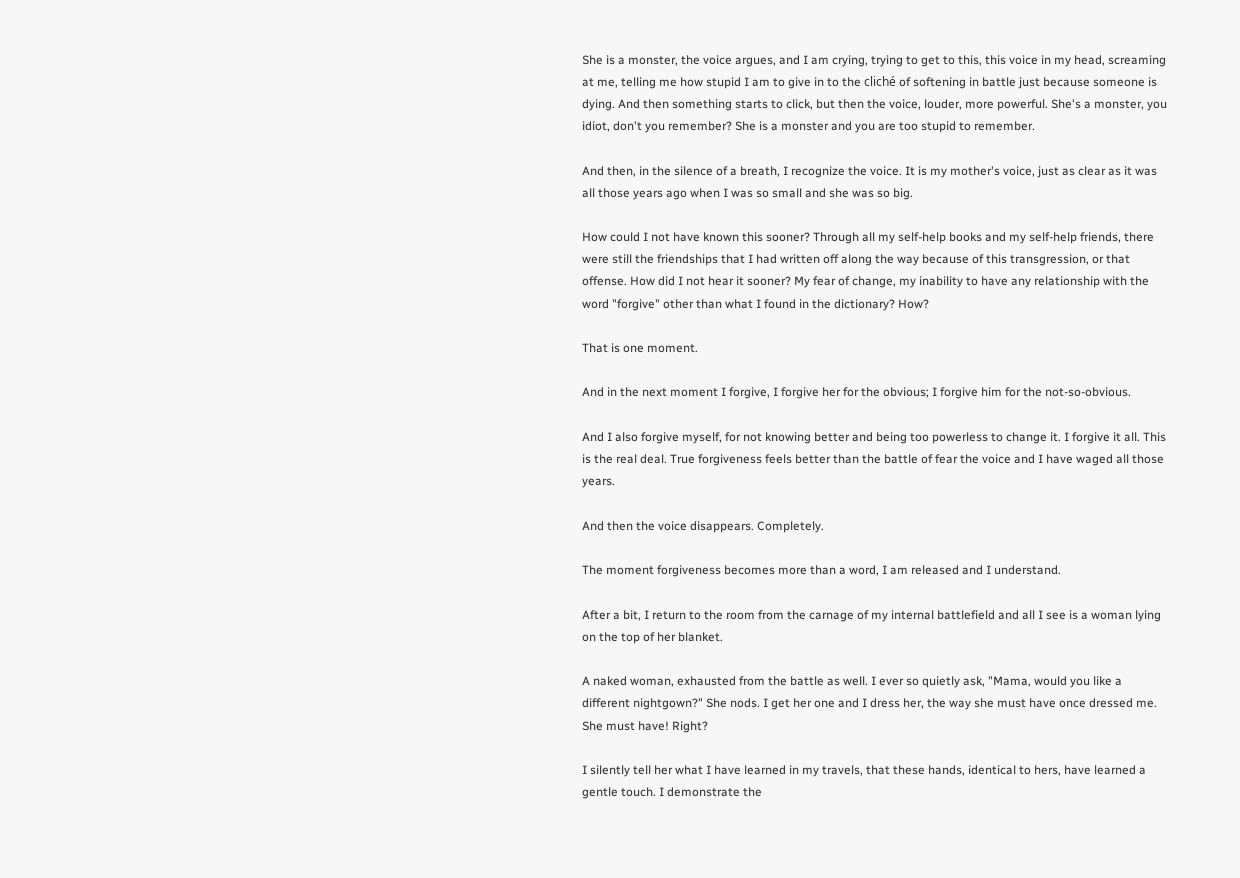She is a monster, the voice argues, and I am crying, trying to get to this, this voice in my head, screaming at me, telling me how stupid I am to give in to the cliché of softening in battle just because someone is dying. And then something starts to click, but then the voice, louder, more powerful. She's a monster, you idiot, don't you remember? She is a monster and you are too stupid to remember.

And then, in the silence of a breath, I recognize the voice. It is my mother's voice, just as clear as it was all those years ago when I was so small and she was so big.

How could I not have known this sooner? Through all my self-help books and my self-help friends, there were still the friendships that I had written off along the way because of this transgression, or that offense. How did I not hear it sooner? My fear of change, my inability to have any relationship with the word "forgive" other than what I found in the dictionary? How?

That is one moment.

And in the next moment I forgive, I forgive her for the obvious; I forgive him for the not-so-obvious.

And I also forgive myself, for not knowing better and being too powerless to change it. I forgive it all. This is the real deal. True forgiveness feels better than the battle of fear the voice and I have waged all those years.

And then the voice disappears. Completely.

The moment forgiveness becomes more than a word, I am released and I understand.

After a bit, I return to the room from the carnage of my internal battlefield and all I see is a woman lying on the top of her blanket.

A naked woman, exhausted from the battle as well. I ever so quietly ask, "Mama, would you like a different nightgown?" She nods. I get her one and I dress her, the way she must have once dressed me. She must have! Right?

I silently tell her what I have learned in my travels, that these hands, identical to hers, have learned a gentle touch. I demonstrate the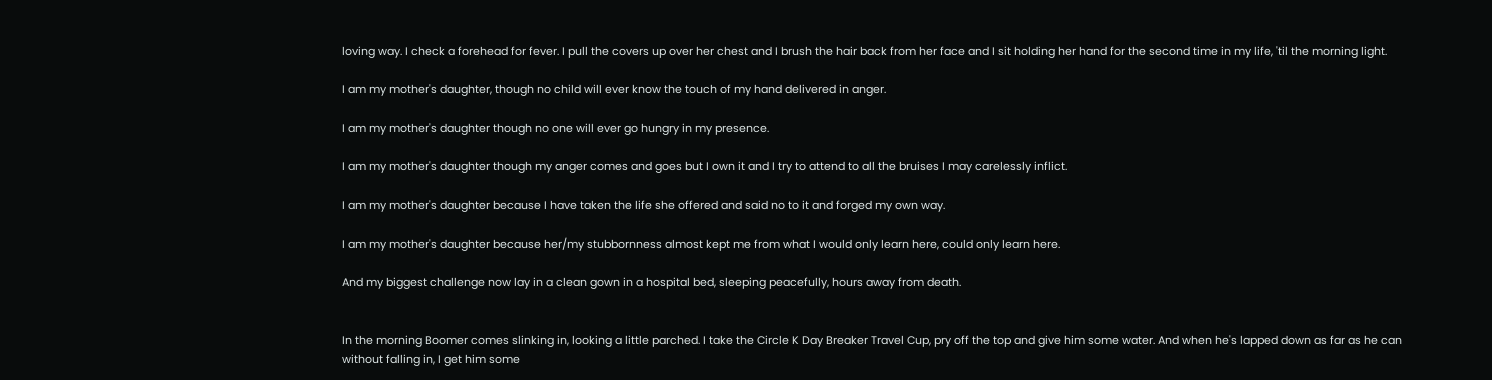loving way. I check a forehead for fever. I pull the covers up over her chest and I brush the hair back from her face and I sit holding her hand for the second time in my life, 'til the morning light.

I am my mother's daughter, though no child will ever know the touch of my hand delivered in anger.

I am my mother's daughter though no one will ever go hungry in my presence.

I am my mother's daughter though my anger comes and goes but I own it and I try to attend to all the bruises I may carelessly inflict.

I am my mother's daughter because I have taken the life she offered and said no to it and forged my own way.

I am my mother's daughter because her/my stubbornness almost kept me from what I would only learn here, could only learn here.

And my biggest challenge now lay in a clean gown in a hospital bed, sleeping peacefully, hours away from death.


In the morning Boomer comes slinking in, looking a little parched. I take the Circle K Day Breaker Travel Cup, pry off the top and give him some water. And when he's lapped down as far as he can without falling in, I get him some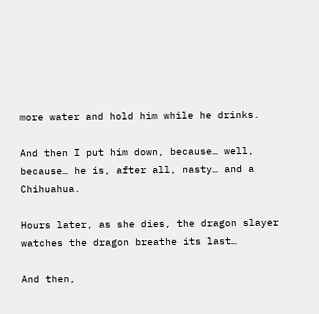more water and hold him while he drinks.

And then I put him down, because… well, because… he is, after all, nasty… and a Chihuahua.

Hours later, as she dies, the dragon slayer watches the dragon breathe its last…

And then,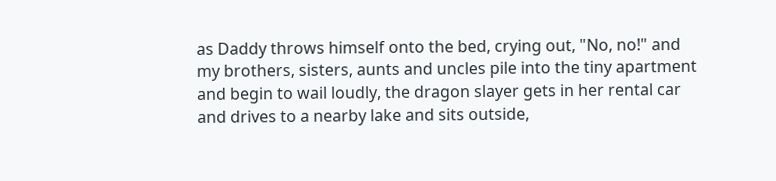as Daddy throws himself onto the bed, crying out, "No, no!" and my brothers, sisters, aunts and uncles pile into the tiny apartment and begin to wail loudly, the dragon slayer gets in her rental car and drives to a nearby lake and sits outside,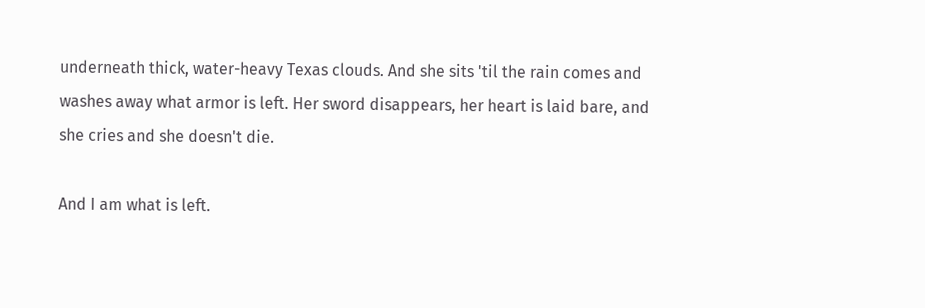underneath thick, water-heavy Texas clouds. And she sits 'til the rain comes and washes away what armor is left. Her sword disappears, her heart is laid bare, and she cries and she doesn't die.

And I am what is left.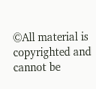©All material is copyrighted and cannot be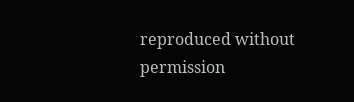reproduced without permission